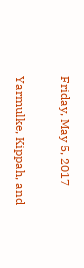Friday, May 5, 2017

Yarmulke, Kippah, and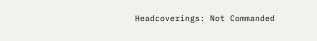Headcoverings: Not Commanded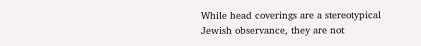While head coverings are a stereotypical Jewish observance, they are not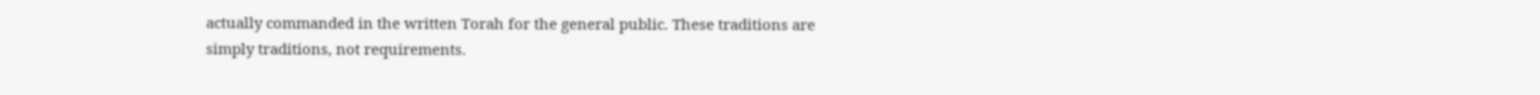actually commanded in the written Torah for the general public. These traditions are simply traditions, not requirements.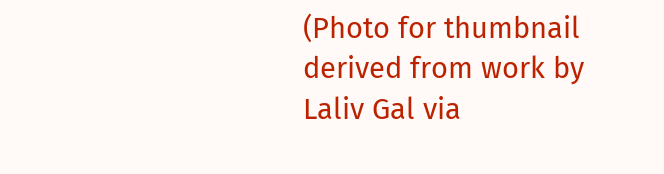(Photo for thumbnail derived from work by Laliv Gal via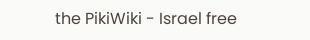the PikiWiki - Israel free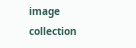image collection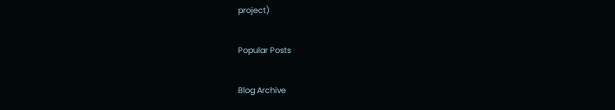project)

Popular Posts

Blog Archive